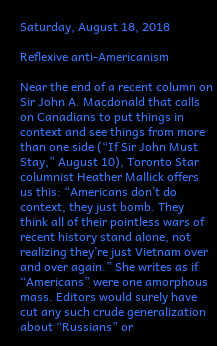Saturday, August 18, 2018

Reflexive anti-Americanism

Near the end of a recent column on Sir John A. Macdonald that calls on Canadians to put things in context and see things from more than one side (“If Sir John Must Stay,” August 10), Toronto Star columnist Heather Mallick offers us this: “Americans don’t do context, they just bomb. They think all of their pointless wars of recent history stand alone, not realizing they’re just Vietnam over and over again.” She writes as if “Americans” were one amorphous mass. Editors would surely have cut any such crude generalization about “Russians” or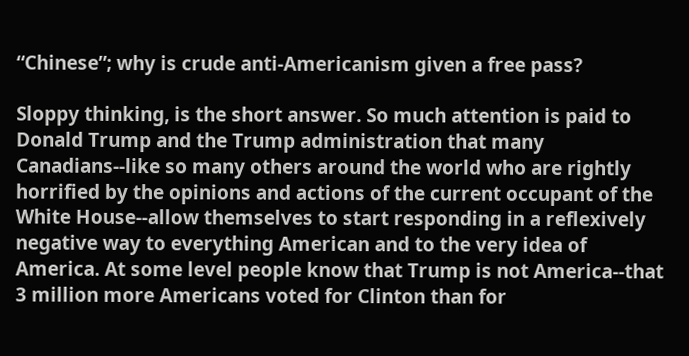“Chinese”; why is crude anti-Americanism given a free pass?

Sloppy thinking, is the short answer. So much attention is paid to Donald Trump and the Trump administration that many Canadians--like so many others around the world who are rightly horrified by the opinions and actions of the current occupant of the White House--allow themselves to start responding in a reflexively negative way to everything American and to the very idea of America. At some level people know that Trump is not America--that 3 million more Americans voted for Clinton than for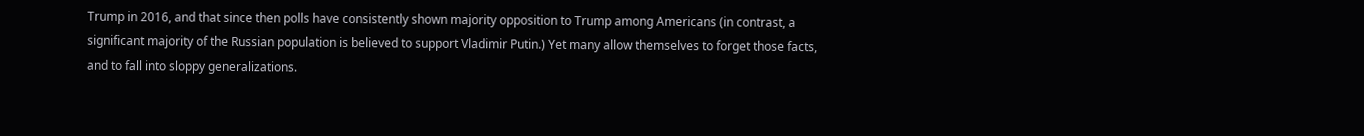Trump in 2016, and that since then polls have consistently shown majority opposition to Trump among Americans (in contrast, a significant majority of the Russian population is believed to support Vladimir Putin.) Yet many allow themselves to forget those facts, and to fall into sloppy generalizations.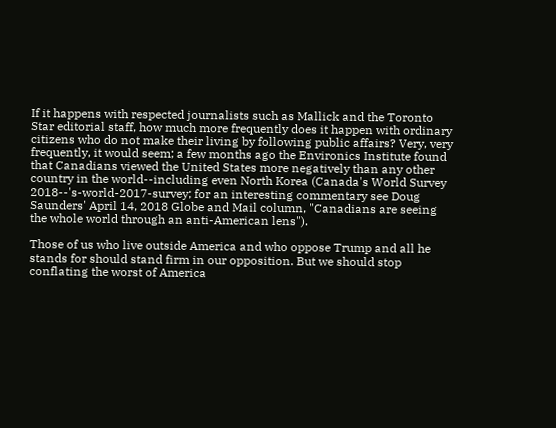If it happens with respected journalists such as Mallick and the Toronto Star editorial staff, how much more frequently does it happen with ordinary citizens who do not make their living by following public affairs? Very, very frequently, it would seem; a few months ago the Environics Institute found that Canadians viewed the United States more negatively than any other country in the world--including even North Korea (Canada's World Survey 2018--'s-world-2017-survey; for an interesting commentary see Doug Saunders' April 14, 2018 Globe and Mail column, "Canadians are seeing the whole world through an anti-American lens").

Those of us who live outside America and who oppose Trump and all he stands for should stand firm in our opposition. But we should stop conflating the worst of America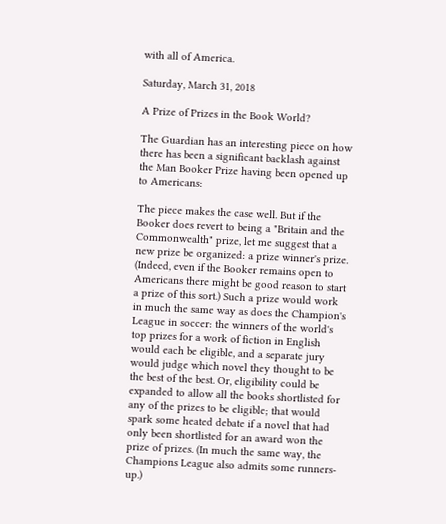with all of America.

Saturday, March 31, 2018

A Prize of Prizes in the Book World?

The Guardian has an interesting piece on how there has been a significant backlash against the Man Booker Prize having been opened up to Americans:

The piece makes the case well. But if the Booker does revert to being a "Britain and the Commonwealth" prize, let me suggest that a new prize be organized: a prize winner's prize. (Indeed, even if the Booker remains open to Americans there might be good reason to start a prize of this sort.) Such a prize would work in much the same way as does the Champion's League in soccer: the winners of the world's top prizes for a work of fiction in English would each be eligible, and a separate jury would judge which novel they thought to be the best of the best. Or, eligibility could be expanded to allow all the books shortlisted for any of the prizes to be eligible; that would spark some heated debate if a novel that had only been shortlisted for an award won the prize of prizes. (In much the same way, the Champions League also admits some runners-up.)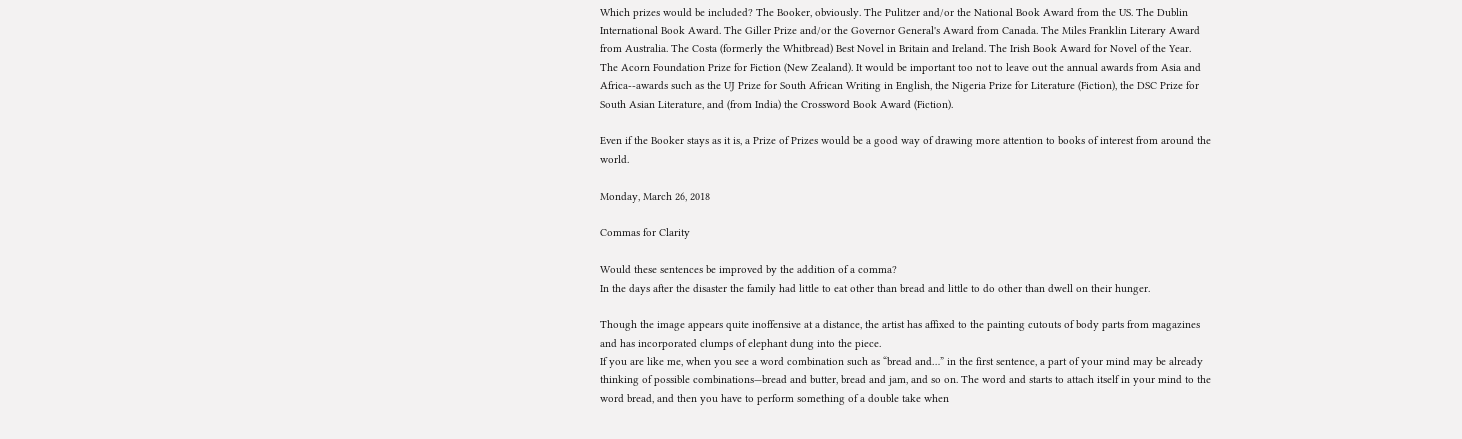Which prizes would be included? The Booker, obviously. The Pulitzer and/or the National Book Award from the US. The Dublin International Book Award. The Giller Prize and/or the Governor General's Award from Canada. The Miles Franklin Literary Award from Australia. The Costa (formerly the Whitbread) Best Novel in Britain and Ireland. The Irish Book Award for Novel of the Year. The Acorn Foundation Prize for Fiction (New Zealand). It would be important too not to leave out the annual awards from Asia and Africa--awards such as the UJ Prize for South African Writing in English, the Nigeria Prize for Literature (Fiction), the DSC Prize for South Asian Literature, and (from India) the Crossword Book Award (Fiction).

Even if the Booker stays as it is, a Prize of Prizes would be a good way of drawing more attention to books of interest from around the world.

Monday, March 26, 2018

Commas for Clarity

Would these sentences be improved by the addition of a comma?
In the days after the disaster the family had little to eat other than bread and little to do other than dwell on their hunger.

Though the image appears quite inoffensive at a distance, the artist has affixed to the painting cutouts of body parts from magazines and has incorporated clumps of elephant dung into the piece.
If you are like me, when you see a word combination such as “bread and…” in the first sentence, a part of your mind may be already thinking of possible combinations—bread and butter, bread and jam, and so on. The word and starts to attach itself in your mind to the word bread, and then you have to perform something of a double take when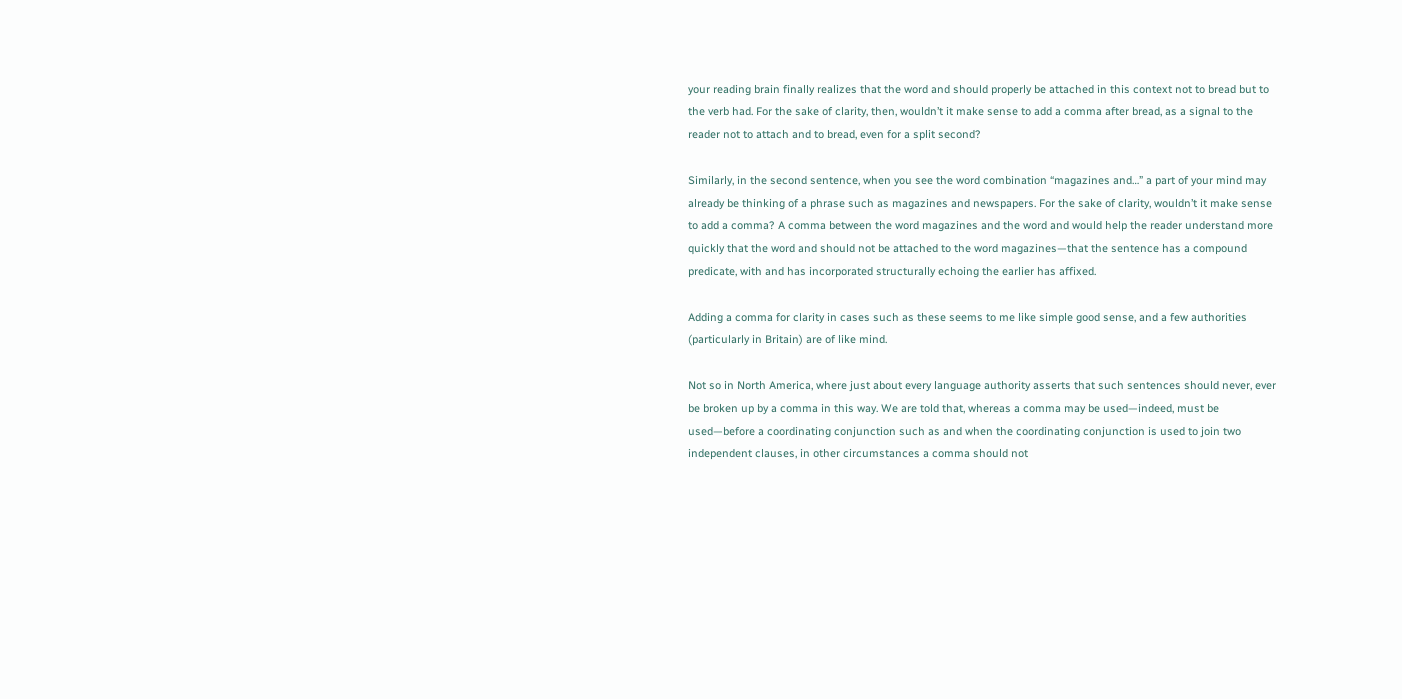your reading brain finally realizes that the word and should properly be attached in this context not to bread but to the verb had. For the sake of clarity, then, wouldn’t it make sense to add a comma after bread, as a signal to the reader not to attach and to bread, even for a split second?

Similarly, in the second sentence, when you see the word combination “magazines and…” a part of your mind may already be thinking of a phrase such as magazines and newspapers. For the sake of clarity, wouldn’t it make sense to add a comma? A comma between the word magazines and the word and would help the reader understand more quickly that the word and should not be attached to the word magazines—that the sentence has a compound predicate, with and has incorporated structurally echoing the earlier has affixed.

Adding a comma for clarity in cases such as these seems to me like simple good sense, and a few authorities (particularly in Britain) are of like mind.

Not so in North America, where just about every language authority asserts that such sentences should never, ever be broken up by a comma in this way. We are told that, whereas a comma may be used—indeed, must be used—before a coordinating conjunction such as and when the coordinating conjunction is used to join two independent clauses, in other circumstances a comma should not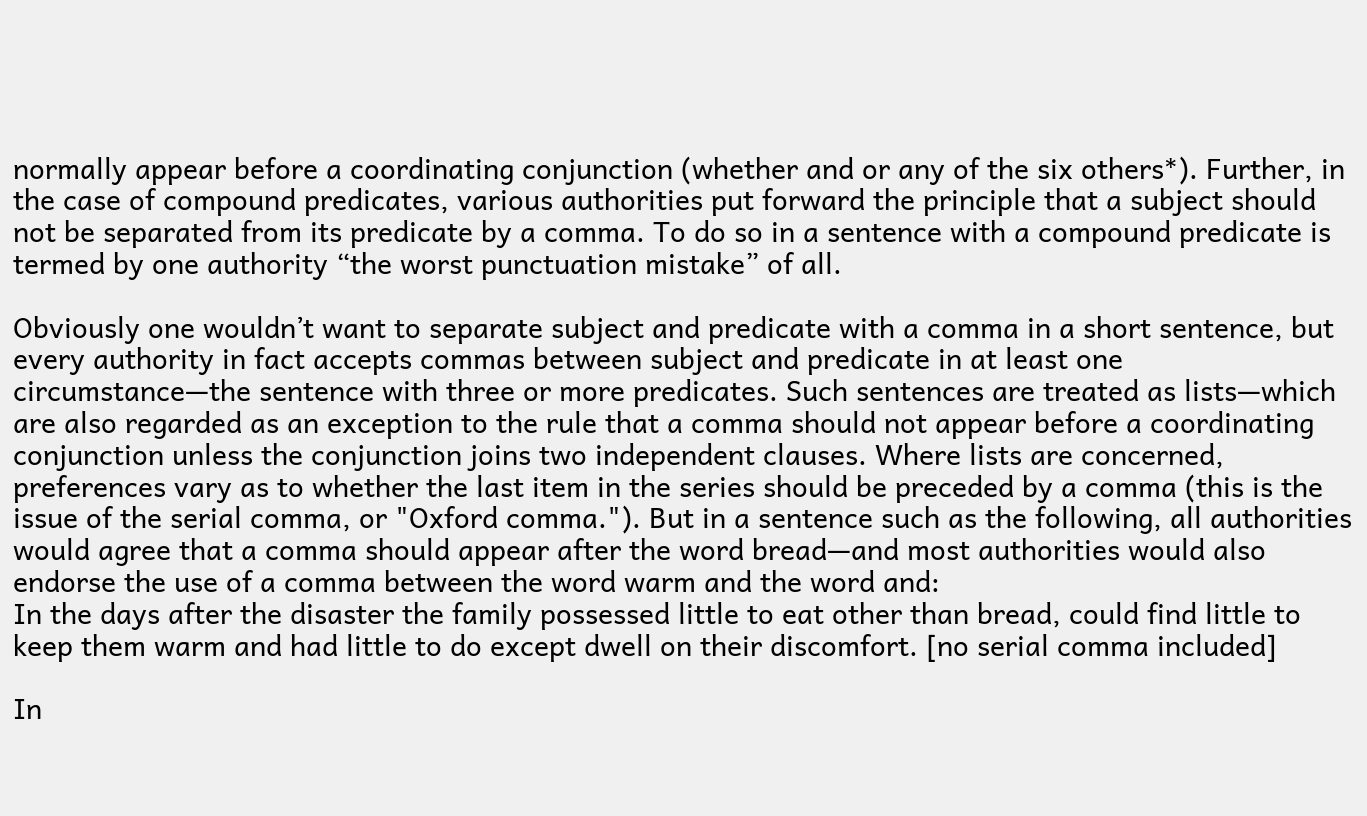normally appear before a coordinating conjunction (whether and or any of the six others*). Further, in the case of compound predicates, various authorities put forward the principle that a subject should not be separated from its predicate by a comma. To do so in a sentence with a compound predicate is termed by one authority “the worst punctuation mistake” of all.

Obviously one wouldn’t want to separate subject and predicate with a comma in a short sentence, but every authority in fact accepts commas between subject and predicate in at least one circumstance—the sentence with three or more predicates. Such sentences are treated as lists—which are also regarded as an exception to the rule that a comma should not appear before a coordinating conjunction unless the conjunction joins two independent clauses. Where lists are concerned, preferences vary as to whether the last item in the series should be preceded by a comma (this is the issue of the serial comma, or "Oxford comma."). But in a sentence such as the following, all authorities would agree that a comma should appear after the word bread—and most authorities would also endorse the use of a comma between the word warm and the word and:
In the days after the disaster the family possessed little to eat other than bread, could find little to keep them warm and had little to do except dwell on their discomfort. [no serial comma included]

In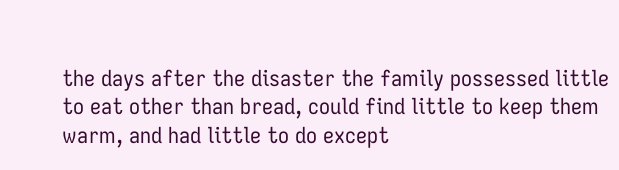the days after the disaster the family possessed little to eat other than bread, could find little to keep them warm, and had little to do except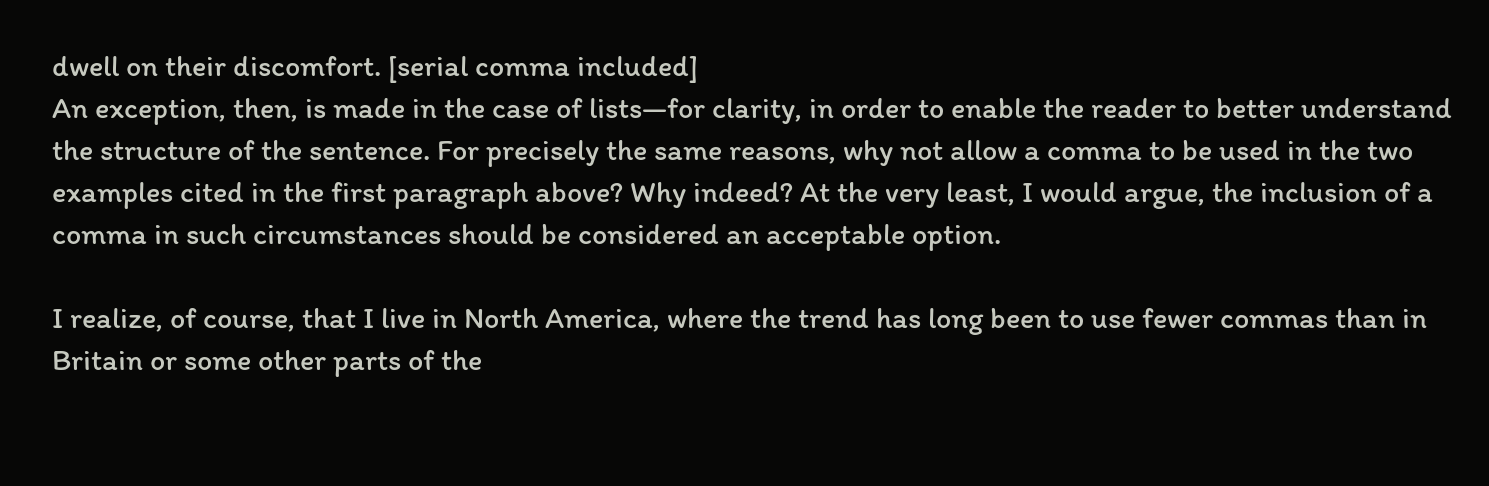dwell on their discomfort. [serial comma included]
An exception, then, is made in the case of lists—for clarity, in order to enable the reader to better understand the structure of the sentence. For precisely the same reasons, why not allow a comma to be used in the two examples cited in the first paragraph above? Why indeed? At the very least, I would argue, the inclusion of a comma in such circumstances should be considered an acceptable option.

I realize, of course, that I live in North America, where the trend has long been to use fewer commas than in Britain or some other parts of the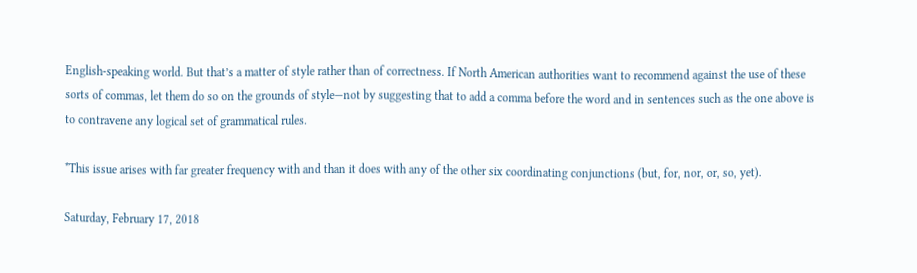English-speaking world. But that’s a matter of style rather than of correctness. If North American authorities want to recommend against the use of these sorts of commas, let them do so on the grounds of style—not by suggesting that to add a comma before the word and in sentences such as the one above is to contravene any logical set of grammatical rules.

*This issue arises with far greater frequency with and than it does with any of the other six coordinating conjunctions (but, for, nor, or, so, yet).

Saturday, February 17, 2018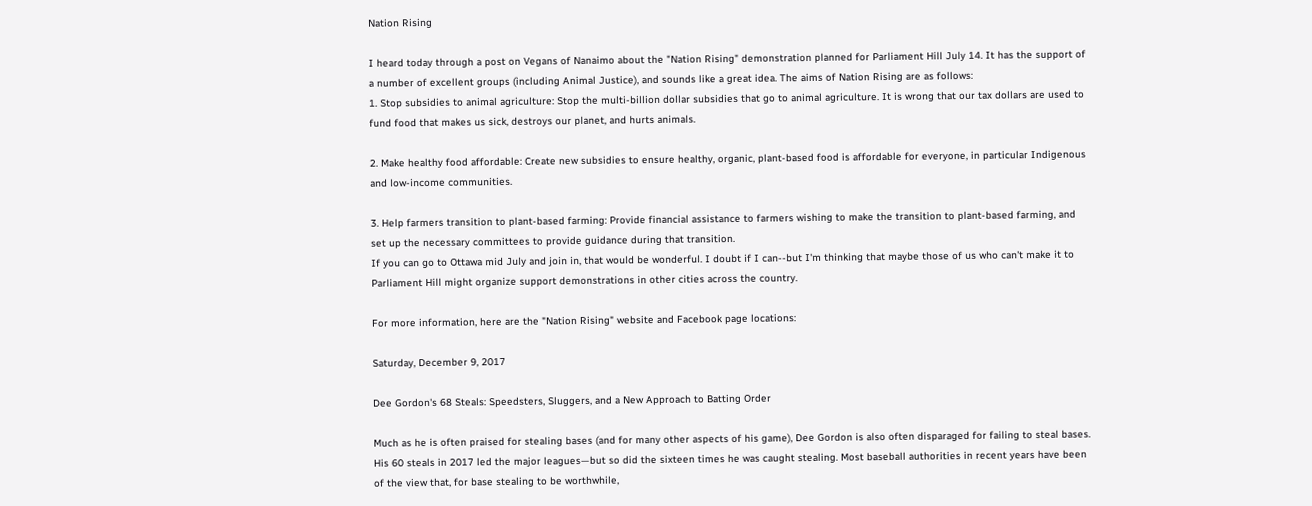Nation Rising

I heard today through a post on Vegans of Nanaimo about the "Nation Rising" demonstration planned for Parliament Hill July 14. It has the support of a number of excellent groups (including Animal Justice), and sounds like a great idea. The aims of Nation Rising are as follows:
1. Stop subsidies to animal agriculture: Stop the multi-billion dollar subsidies that go to animal agriculture. It is wrong that our tax dollars are used to fund food that makes us sick, destroys our planet, and hurts animals.

2. Make healthy food affordable: Create new subsidies to ensure healthy, organic, plant-based food is affordable for everyone, in particular Indigenous and low-income communities.

3. Help farmers transition to plant-based farming: Provide financial assistance to farmers wishing to make the transition to plant-based farming, and set up the necessary committees to provide guidance during that transition.
If you can go to Ottawa mid July and join in, that would be wonderful. I doubt if I can--but I'm thinking that maybe those of us who can't make it to Parliament Hill might organize support demonstrations in other cities across the country.

For more information, here are the "Nation Rising" website and Facebook page locations:

Saturday, December 9, 2017

Dee Gordon's 68 Steals: Speedsters, Sluggers, and a New Approach to Batting Order

Much as he is often praised for stealing bases (and for many other aspects of his game), Dee Gordon is also often disparaged for failing to steal bases. His 60 steals in 2017 led the major leagues—but so did the sixteen times he was caught stealing. Most baseball authorities in recent years have been of the view that, for base stealing to be worthwhile,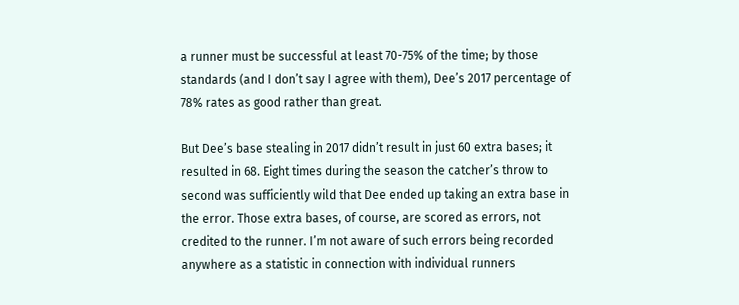a runner must be successful at least 70-75% of the time; by those standards (and I don’t say I agree with them), Dee’s 2017 percentage of 78% rates as good rather than great.

But Dee’s base stealing in 2017 didn’t result in just 60 extra bases; it resulted in 68. Eight times during the season the catcher’s throw to second was sufficiently wild that Dee ended up taking an extra base in the error. Those extra bases, of course, are scored as errors, not credited to the runner. I’m not aware of such errors being recorded anywhere as a statistic in connection with individual runners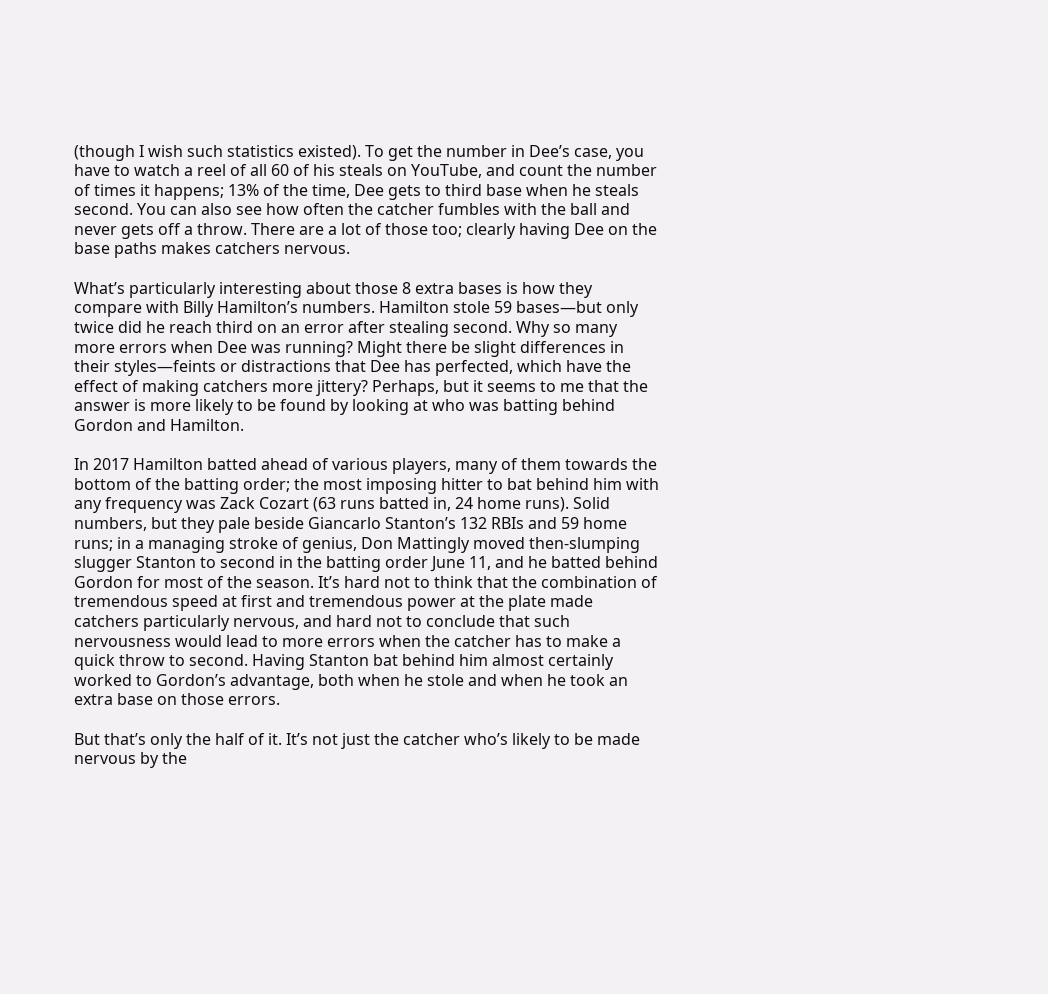(though I wish such statistics existed). To get the number in Dee’s case, you have to watch a reel of all 60 of his steals on YouTube, and count the number of times it happens; 13% of the time, Dee gets to third base when he steals second. You can also see how often the catcher fumbles with the ball and never gets off a throw. There are a lot of those too; clearly having Dee on the base paths makes catchers nervous.

What’s particularly interesting about those 8 extra bases is how they compare with Billy Hamilton’s numbers. Hamilton stole 59 bases—but only twice did he reach third on an error after stealing second. Why so many more errors when Dee was running? Might there be slight differences in their styles—feints or distractions that Dee has perfected, which have the effect of making catchers more jittery? Perhaps, but it seems to me that the answer is more likely to be found by looking at who was batting behind Gordon and Hamilton.

In 2017 Hamilton batted ahead of various players, many of them towards the bottom of the batting order; the most imposing hitter to bat behind him with any frequency was Zack Cozart (63 runs batted in, 24 home runs). Solid numbers, but they pale beside Giancarlo Stanton’s 132 RBIs and 59 home runs; in a managing stroke of genius, Don Mattingly moved then-slumping slugger Stanton to second in the batting order June 11, and he batted behind Gordon for most of the season. It’s hard not to think that the combination of tremendous speed at first and tremendous power at the plate made catchers particularly nervous, and hard not to conclude that such nervousness would lead to more errors when the catcher has to make a quick throw to second. Having Stanton bat behind him almost certainly worked to Gordon’s advantage, both when he stole and when he took an extra base on those errors.

But that’s only the half of it. It’s not just the catcher who’s likely to be made nervous by the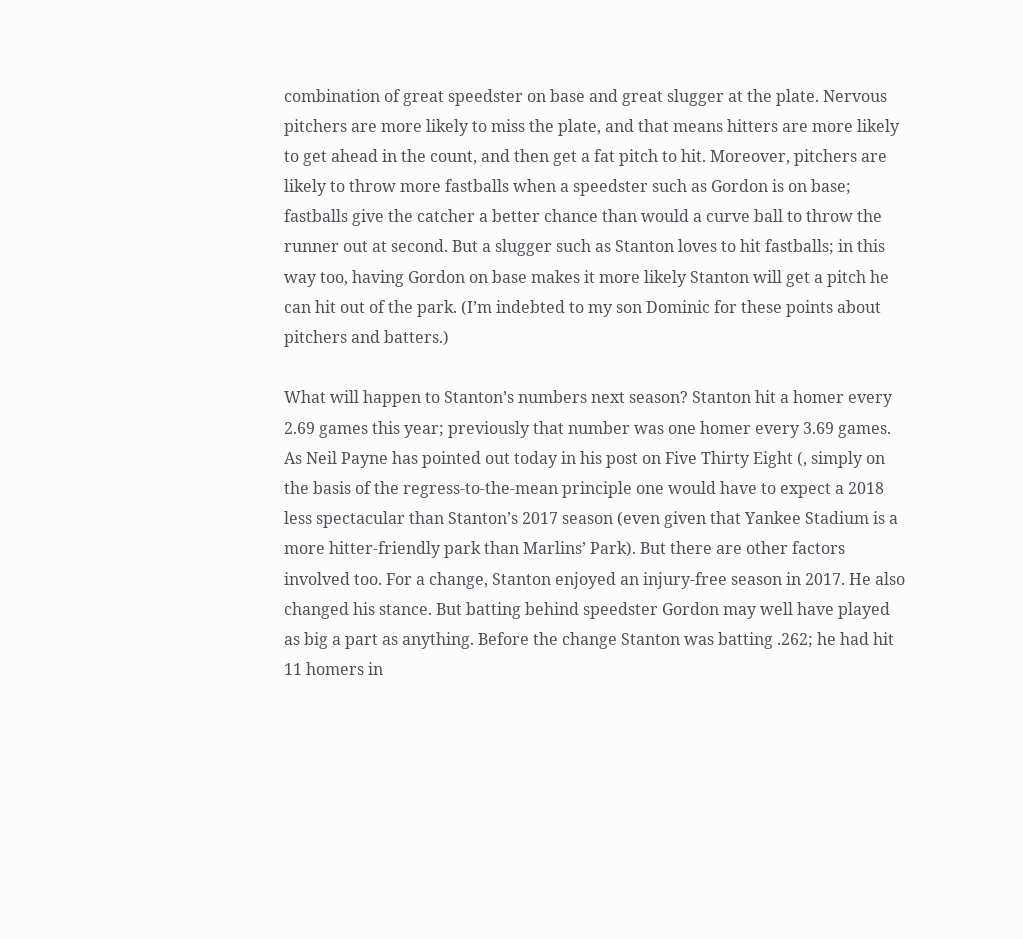combination of great speedster on base and great slugger at the plate. Nervous pitchers are more likely to miss the plate, and that means hitters are more likely to get ahead in the count, and then get a fat pitch to hit. Moreover, pitchers are likely to throw more fastballs when a speedster such as Gordon is on base; fastballs give the catcher a better chance than would a curve ball to throw the runner out at second. But a slugger such as Stanton loves to hit fastballs; in this way too, having Gordon on base makes it more likely Stanton will get a pitch he can hit out of the park. (I’m indebted to my son Dominic for these points about pitchers and batters.)

What will happen to Stanton’s numbers next season? Stanton hit a homer every 2.69 games this year; previously that number was one homer every 3.69 games. As Neil Payne has pointed out today in his post on Five Thirty Eight (, simply on the basis of the regress-to-the-mean principle one would have to expect a 2018 less spectacular than Stanton’s 2017 season (even given that Yankee Stadium is a more hitter-friendly park than Marlins’ Park). But there are other factors involved too. For a change, Stanton enjoyed an injury-free season in 2017. He also changed his stance. But batting behind speedster Gordon may well have played as big a part as anything. Before the change Stanton was batting .262; he had hit 11 homers in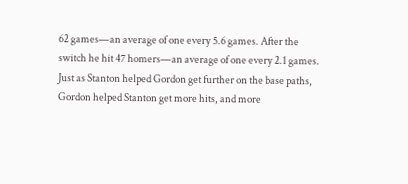62 games—an average of one every 5.6 games. After the switch he hit 47 homers—an average of one every 2.1 games. Just as Stanton helped Gordon get further on the base paths, Gordon helped Stanton get more hits, and more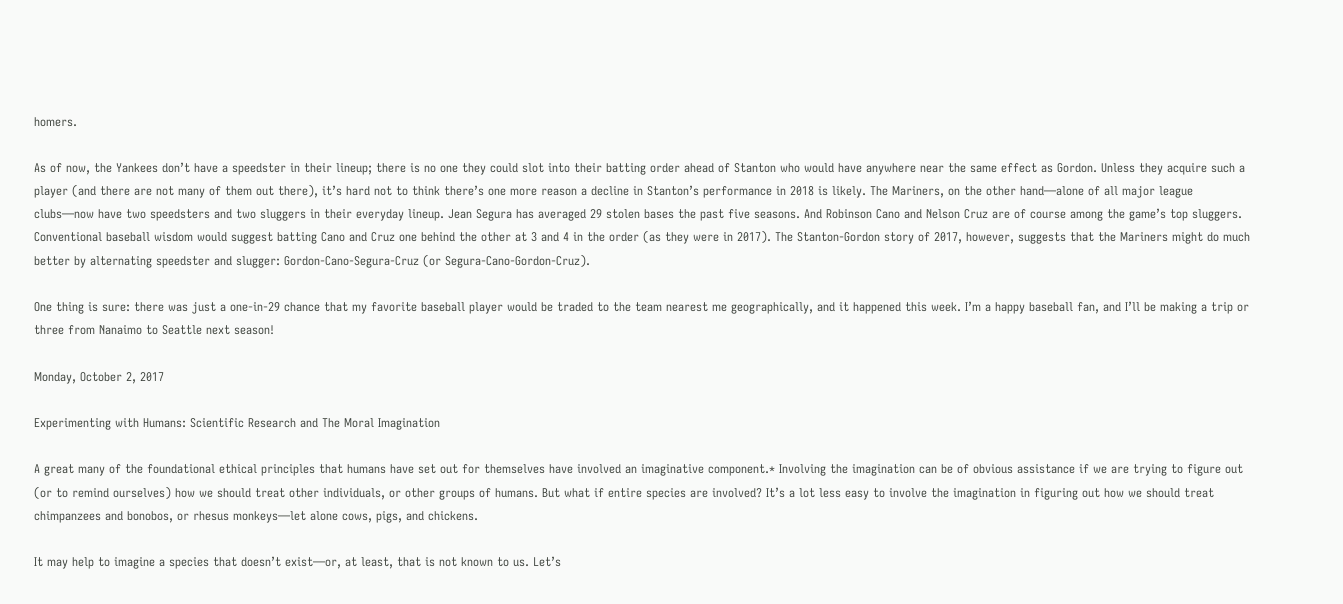homers.

As of now, the Yankees don’t have a speedster in their lineup; there is no one they could slot into their batting order ahead of Stanton who would have anywhere near the same effect as Gordon. Unless they acquire such a player (and there are not many of them out there), it’s hard not to think there’s one more reason a decline in Stanton’s performance in 2018 is likely. The Mariners, on the other hand—alone of all major league clubs—now have two speedsters and two sluggers in their everyday lineup. Jean Segura has averaged 29 stolen bases the past five seasons. And Robinson Cano and Nelson Cruz are of course among the game’s top sluggers. Conventional baseball wisdom would suggest batting Cano and Cruz one behind the other at 3 and 4 in the order (as they were in 2017). The Stanton-Gordon story of 2017, however, suggests that the Mariners might do much better by alternating speedster and slugger: Gordon-Cano-Segura-Cruz (or Segura-Cano-Gordon-Cruz).

One thing is sure: there was just a one-in-29 chance that my favorite baseball player would be traded to the team nearest me geographically, and it happened this week. I’m a happy baseball fan, and I’ll be making a trip or three from Nanaimo to Seattle next season!

Monday, October 2, 2017

Experimenting with Humans: Scientific Research and The Moral Imagination

A great many of the foundational ethical principles that humans have set out for themselves have involved an imaginative component.* Involving the imagination can be of obvious assistance if we are trying to figure out (or to remind ourselves) how we should treat other individuals, or other groups of humans. But what if entire species are involved? It’s a lot less easy to involve the imagination in figuring out how we should treat chimpanzees and bonobos, or rhesus monkeys—let alone cows, pigs, and chickens.

It may help to imagine a species that doesn’t exist—or, at least, that is not known to us. Let’s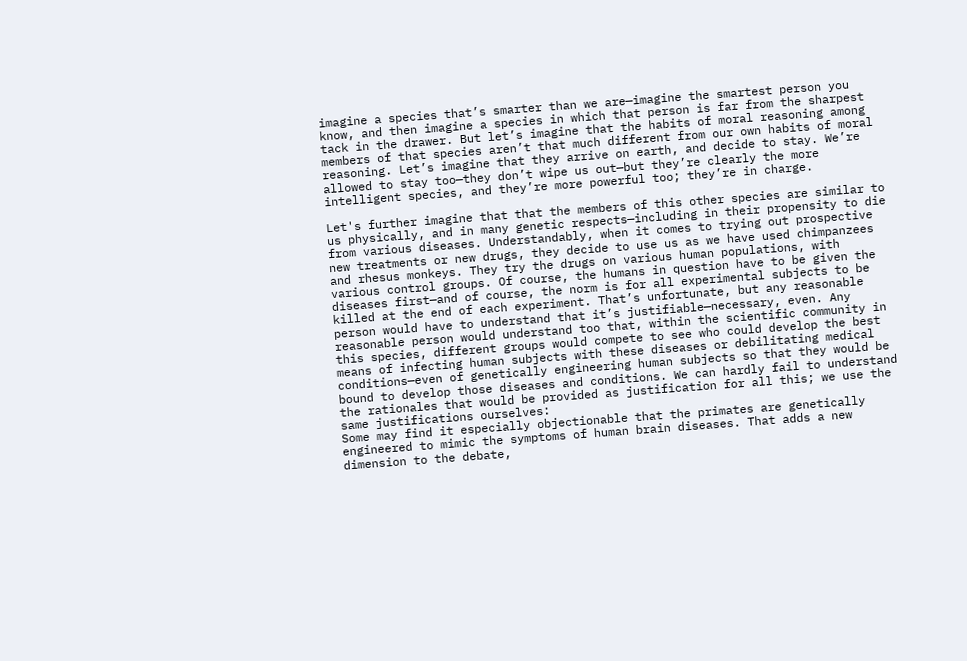imagine a species that’s smarter than we are—imagine the smartest person you know, and then imagine a species in which that person is far from the sharpest tack in the drawer. But let’s imagine that the habits of moral reasoning among members of that species aren’t that much different from our own habits of moral reasoning. Let’s imagine that they arrive on earth, and decide to stay. We’re allowed to stay too—they don’t wipe us out—but they’re clearly the more intelligent species, and they’re more powerful too; they’re in charge.

Let's further imagine that that the members of this other species are similar to us physically, and in many genetic respects—including in their propensity to die from various diseases. Understandably, when it comes to trying out prospective new treatments or new drugs, they decide to use us as we have used chimpanzees and rhesus monkeys. They try the drugs on various human populations, with various control groups. Of course, the humans in question have to be given the diseases first—and of course, the norm is for all experimental subjects to be killed at the end of each experiment. That’s unfortunate, but any reasonable person would have to understand that it’s justifiable—necessary, even. Any reasonable person would understand too that, within the scientific community in this species, different groups would compete to see who could develop the best means of infecting human subjects with these diseases or debilitating medical conditions—even of genetically engineering human subjects so that they would be bound to develop those diseases and conditions. We can hardly fail to understand the rationales that would be provided as justification for all this; we use the same justifications ourselves:
Some may find it especially objectionable that the primates are genetically engineered to mimic the symptoms of human brain diseases. That adds a new dimension to the debate,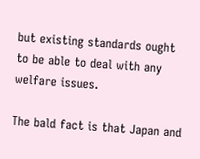but existing standards ought to be able to deal with any welfare issues.

The bald fact is that Japan and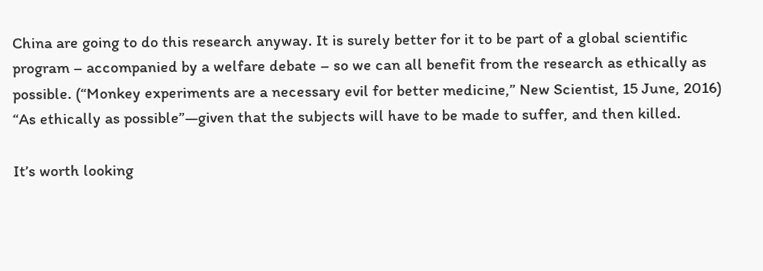China are going to do this research anyway. It is surely better for it to be part of a global scientific program – accompanied by a welfare debate – so we can all benefit from the research as ethically as possible. (“Monkey experiments are a necessary evil for better medicine,” New Scientist, 15 June, 2016)
“As ethically as possible”—given that the subjects will have to be made to suffer, and then killed.

It’s worth looking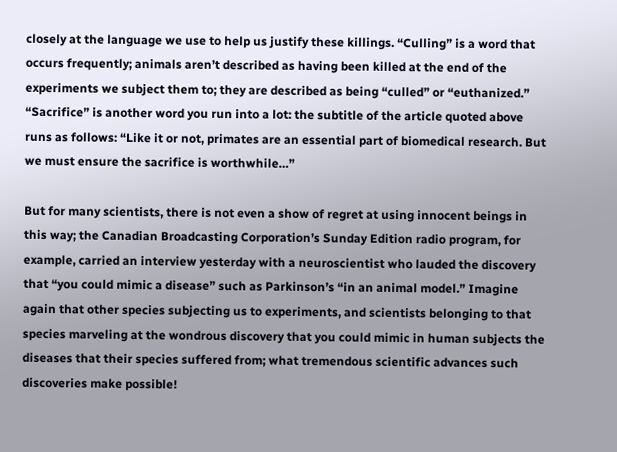closely at the language we use to help us justify these killings. “Culling” is a word that occurs frequently; animals aren’t described as having been killed at the end of the experiments we subject them to; they are described as being “culled” or “euthanized.” “Sacrifice” is another word you run into a lot: the subtitle of the article quoted above runs as follows: “Like it or not, primates are an essential part of biomedical research. But we must ensure the sacrifice is worthwhile…”

But for many scientists, there is not even a show of regret at using innocent beings in this way; the Canadian Broadcasting Corporation’s Sunday Edition radio program, for example, carried an interview yesterday with a neuroscientist who lauded the discovery that “you could mimic a disease” such as Parkinson’s “in an animal model.” Imagine again that other species subjecting us to experiments, and scientists belonging to that species marveling at the wondrous discovery that you could mimic in human subjects the diseases that their species suffered from; what tremendous scientific advances such discoveries make possible!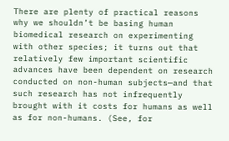There are plenty of practical reasons why we shouldn’t be basing human biomedical research on experimenting with other species; it turns out that relatively few important scientific advances have been dependent on research conducted on non-human subjects—and that such research has not infrequently brought with it costs for humans as well as for non-humans. (See, for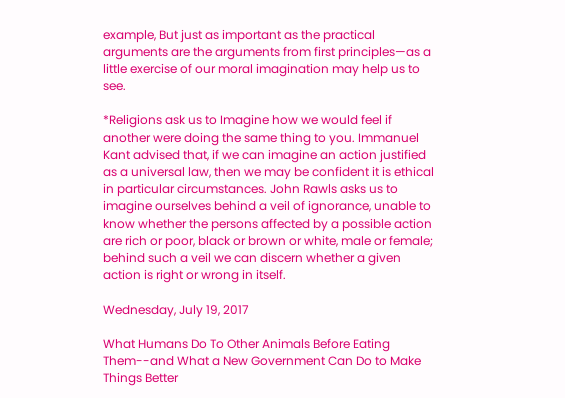example, But just as important as the practical arguments are the arguments from first principles—as a little exercise of our moral imagination may help us to see.

*Religions ask us to Imagine how we would feel if another were doing the same thing to you. Immanuel Kant advised that, if we can imagine an action justified as a universal law, then we may be confident it is ethical in particular circumstances. John Rawls asks us to imagine ourselves behind a veil of ignorance, unable to know whether the persons affected by a possible action are rich or poor, black or brown or white, male or female; behind such a veil we can discern whether a given action is right or wrong in itself.

Wednesday, July 19, 2017

What Humans Do To Other Animals Before Eating Them--and What a New Government Can Do to Make Things Better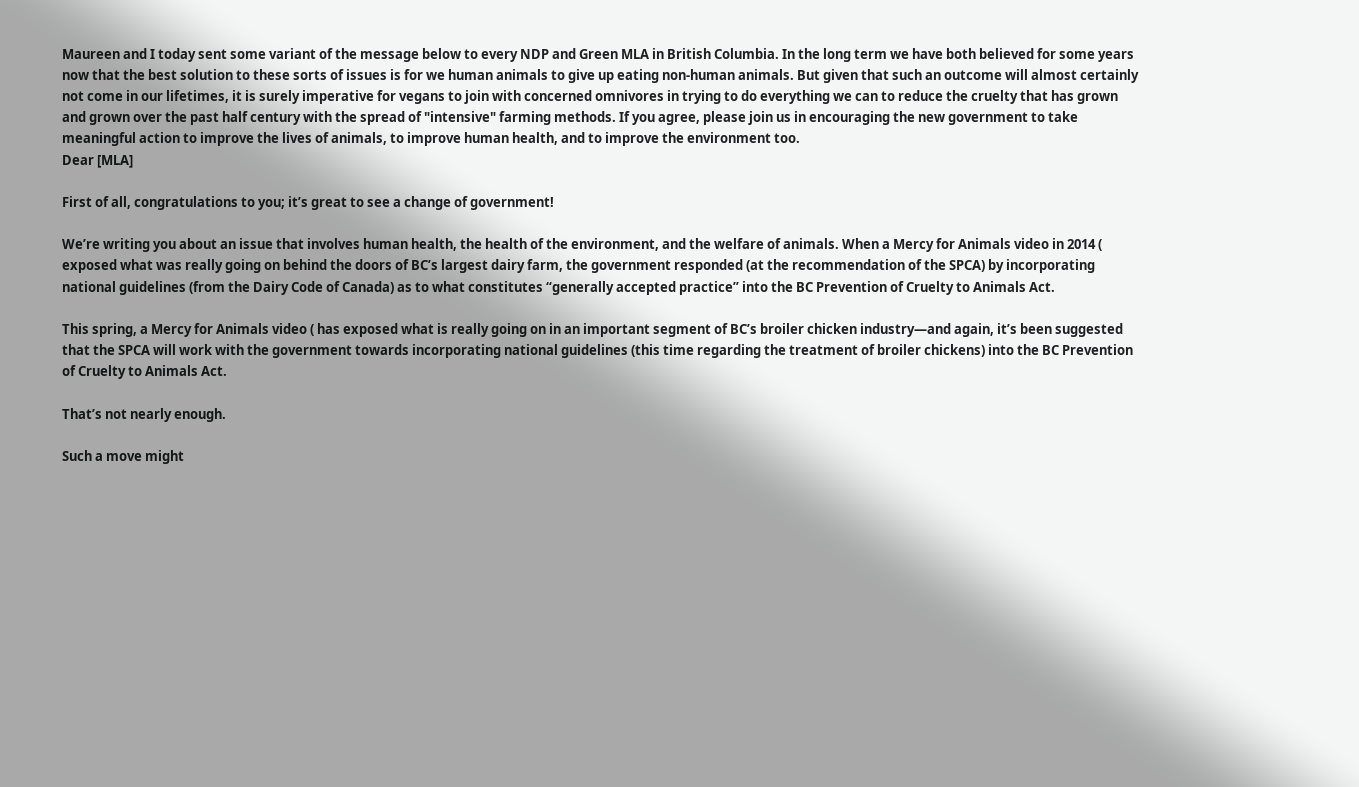Maureen and I today sent some variant of the message below to every NDP and Green MLA in British Columbia. In the long term we have both believed for some years now that the best solution to these sorts of issues is for we human animals to give up eating non-human animals. But given that such an outcome will almost certainly not come in our lifetimes, it is surely imperative for vegans to join with concerned omnivores in trying to do everything we can to reduce the cruelty that has grown and grown over the past half century with the spread of "intensive" farming methods. If you agree, please join us in encouraging the new government to take meaningful action to improve the lives of animals, to improve human health, and to improve the environment too.
Dear [MLA]

First of all, congratulations to you; it’s great to see a change of government!

We’re writing you about an issue that involves human health, the health of the environment, and the welfare of animals. When a Mercy for Animals video in 2014 ( exposed what was really going on behind the doors of BC’s largest dairy farm, the government responded (at the recommendation of the SPCA) by incorporating national guidelines (from the Dairy Code of Canada) as to what constitutes “generally accepted practice” into the BC Prevention of Cruelty to Animals Act.

This spring, a Mercy for Animals video ( has exposed what is really going on in an important segment of BC’s broiler chicken industry—and again, it’s been suggested that the SPCA will work with the government towards incorporating national guidelines (this time regarding the treatment of broiler chickens) into the BC Prevention of Cruelty to Animals Act.

That’s not nearly enough.

Such a move might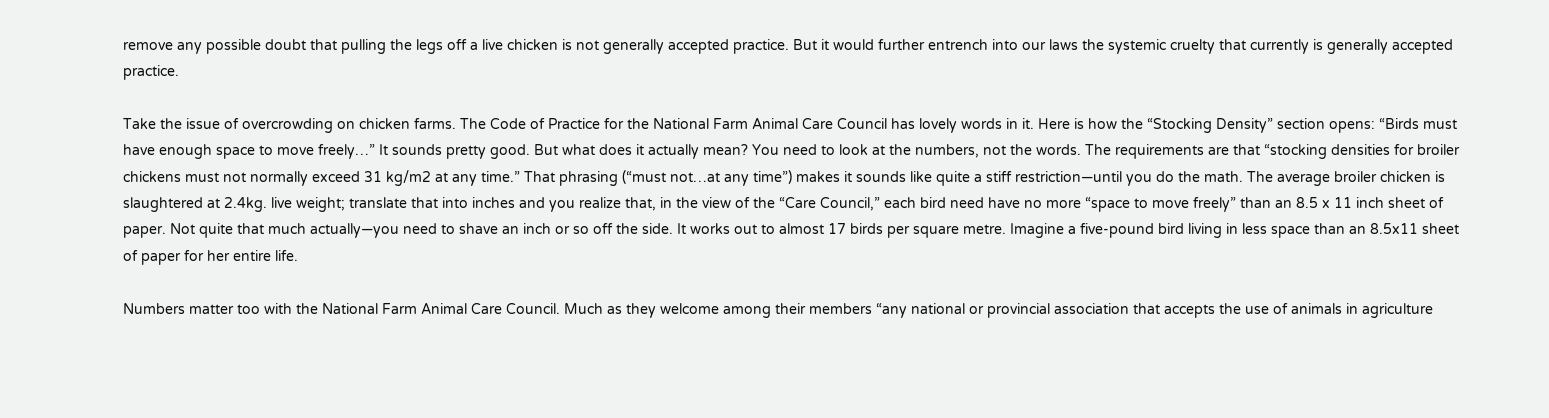remove any possible doubt that pulling the legs off a live chicken is not generally accepted practice. But it would further entrench into our laws the systemic cruelty that currently is generally accepted practice.

Take the issue of overcrowding on chicken farms. The Code of Practice for the National Farm Animal Care Council has lovely words in it. Here is how the “Stocking Density” section opens: “Birds must have enough space to move freely…” It sounds pretty good. But what does it actually mean? You need to look at the numbers, not the words. The requirements are that “stocking densities for broiler chickens must not normally exceed 31 kg/m2 at any time.” That phrasing (“must not…at any time”) makes it sounds like quite a stiff restriction—until you do the math. The average broiler chicken is slaughtered at 2.4kg. live weight; translate that into inches and you realize that, in the view of the “Care Council,” each bird need have no more “space to move freely” than an 8.5 x 11 inch sheet of paper. Not quite that much actually—you need to shave an inch or so off the side. It works out to almost 17 birds per square metre. Imagine a five-pound bird living in less space than an 8.5x11 sheet of paper for her entire life.

Numbers matter too with the National Farm Animal Care Council. Much as they welcome among their members “any national or provincial association that accepts the use of animals in agriculture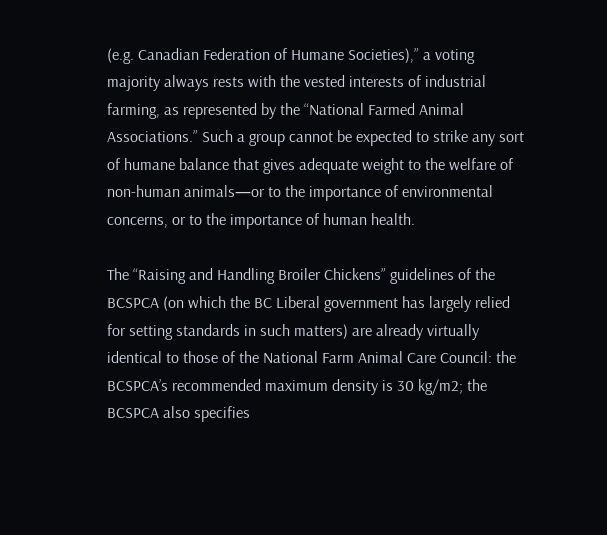(e.g. Canadian Federation of Humane Societies),” a voting majority always rests with the vested interests of industrial farming, as represented by the “National Farmed Animal Associations.” Such a group cannot be expected to strike any sort of humane balance that gives adequate weight to the welfare of non-human animals—or to the importance of environmental concerns, or to the importance of human health.

The “Raising and Handling Broiler Chickens” guidelines of the BCSPCA (on which the BC Liberal government has largely relied for setting standards in such matters) are already virtually identical to those of the National Farm Animal Care Council: the BCSPCA’s recommended maximum density is 30 kg/m2; the BCSPCA also specifies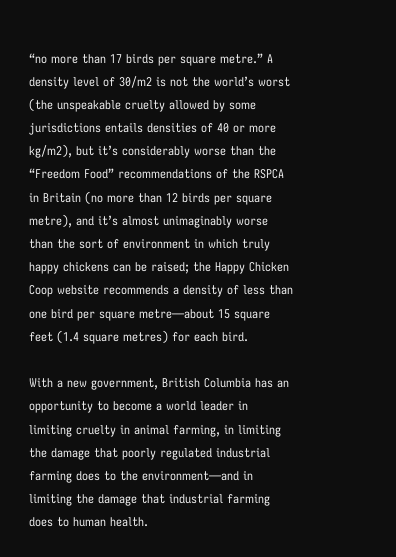“no more than 17 birds per square metre.” A density level of 30/m2 is not the world’s worst (the unspeakable cruelty allowed by some jurisdictions entails densities of 40 or more kg/m2), but it’s considerably worse than the “Freedom Food” recommendations of the RSPCA in Britain (no more than 12 birds per square metre), and it’s almost unimaginably worse than the sort of environment in which truly happy chickens can be raised; the Happy Chicken Coop website recommends a density of less than one bird per square metre—about 15 square feet (1.4 square metres) for each bird.

With a new government, British Columbia has an opportunity to become a world leader in limiting cruelty in animal farming, in limiting the damage that poorly regulated industrial farming does to the environment—and in limiting the damage that industrial farming does to human health.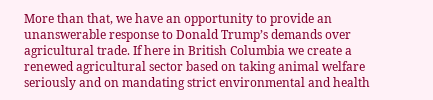More than that, we have an opportunity to provide an unanswerable response to Donald Trump’s demands over agricultural trade. If here in British Columbia we create a renewed agricultural sector based on taking animal welfare seriously and on mandating strict environmental and health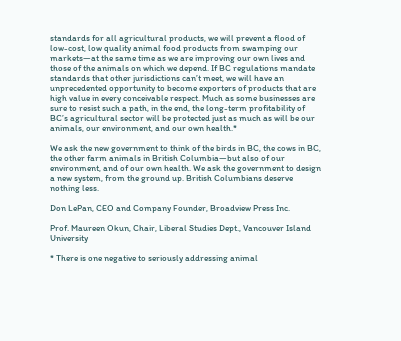standards for all agricultural products, we will prevent a flood of low-cost, low quality animal food products from swamping our markets—at the same time as we are improving our own lives and those of the animals on which we depend. If BC regulations mandate standards that other jurisdictions can’t meet, we will have an unprecedented opportunity to become exporters of products that are high value in every conceivable respect. Much as some businesses are sure to resist such a path, in the end, the long-term profitability of BC’s agricultural sector will be protected just as much as will be our animals, our environment, and our own health.*

We ask the new government to think of the birds in BC, the cows in BC, the other farm animals in British Columbia—but also of our environment, and of our own health. We ask the government to design a new system, from the ground up. British Columbians deserve nothing less.

Don LePan, CEO and Company Founder, Broadview Press Inc.

Prof. Maureen Okun, Chair, Liberal Studies Dept., Vancouver Island University

* There is one negative to seriously addressing animal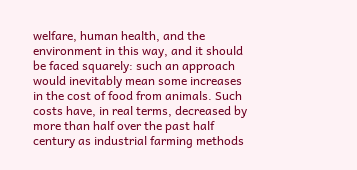welfare, human health, and the environment in this way, and it should be faced squarely: such an approach would inevitably mean some increases in the cost of food from animals. Such costs have, in real terms, decreased by more than half over the past half century as industrial farming methods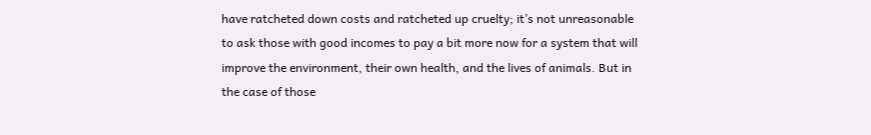have ratcheted down costs and ratcheted up cruelty; it’s not unreasonable to ask those with good incomes to pay a bit more now for a system that will improve the environment, their own health, and the lives of animals. But in the case of those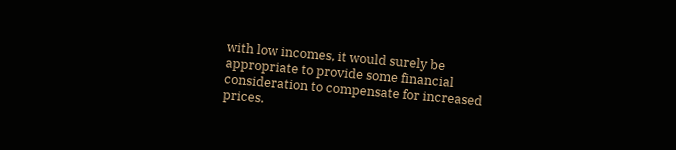with low incomes, it would surely be appropriate to provide some financial consideration to compensate for increased prices.